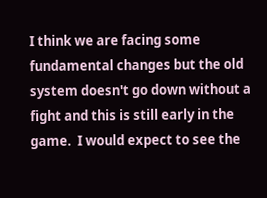I think we are facing some fundamental changes but the old system doesn't go down without a fight and this is still early in the game.  I would expect to see the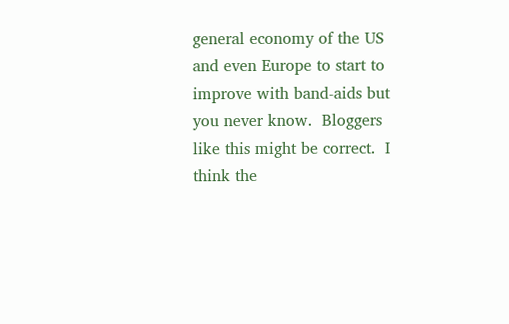general economy of the US and even Europe to start to improve with band-aids but you never know.  Bloggers like this might be correct.  I think the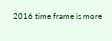2016 time frame is more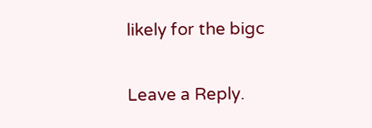likely for the bigc

Leave a Reply.